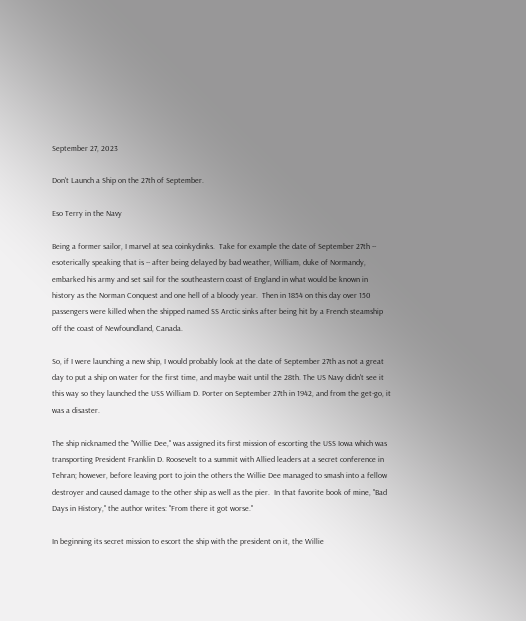September 27, 2023

Don't Launch a Ship on the 27th of September.

Eso Terry in the Navy

Being a former sailor, I marvel at sea coinkydinks.  Take for example the date of September 27th -- esoterically speaking that is -- after being delayed by bad weather, William, duke of Normandy, embarked his army and set sail for the southeastern coast of England in what would be known in history as the Norman Conquest and one hell of a bloody year.  Then in 1854 on this day over 150 passengers were killed when the shipped named SS Arctic sinks after being hit by a French steamship off the coast of Newfoundland, Canada.

So, if I were launching a new ship, I would probably look at the date of September 27th as not a great day to put a ship on water for the first time, and maybe wait until the 28th. The US Navy didn't see it this way so they launched the USS William D. Porter on September 27th in 1942, and from the get-go, it was a disaster.

The ship nicknamed the "Willie Dee," was assigned its first mission of escorting the USS Iowa which was transporting President Franklin D. Roosevelt to a summit with Allied leaders at a secret conference in Tehran; however, before leaving port to join the others the Willie Dee managed to smash into a fellow destroyer and caused damage to the other ship as well as the pier.  In that favorite book of mine, "Bad Days in History," the author writes: "From there it got worse."

In beginning its secret mission to escort the ship with the president on it, the Willie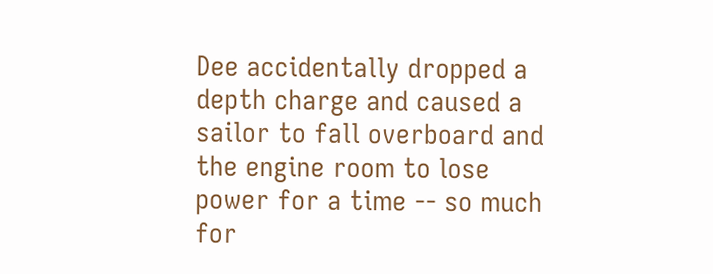Dee accidentally dropped a depth charge and caused a sailor to fall overboard and the engine room to lose power for a time -- so much for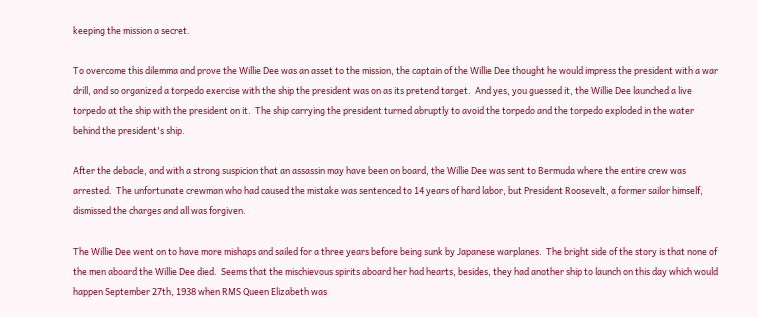keeping the mission a secret.

To overcome this dilemma and prove the Willie Dee was an asset to the mission, the captain of the Willie Dee thought he would impress the president with a war drill, and so organized a torpedo exercise with the ship the president was on as its pretend target.  And yes, you guessed it, the Willie Dee launched a live torpedo at the ship with the president on it.  The ship carrying the president turned abruptly to avoid the torpedo and the torpedo exploded in the water behind the president's ship.

After the debacle, and with a strong suspicion that an assassin may have been on board, the Willie Dee was sent to Bermuda where the entire crew was arrested.  The unfortunate crewman who had caused the mistake was sentenced to 14 years of hard labor, but President Roosevelt, a former sailor himself, dismissed the charges and all was forgiven.

The Willie Dee went on to have more mishaps and sailed for a three years before being sunk by Japanese warplanes.  The bright side of the story is that none of the men aboard the Willie Dee died.  Seems that the mischievous spirits aboard her had hearts, besides, they had another ship to launch on this day which would happen September 27th, 1938 when RMS Queen Elizabeth was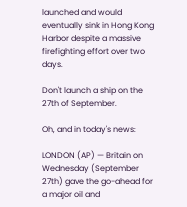launched and would eventually sink in Hong Kong Harbor despite a massive firefighting effort over two days.

Don't launch a ship on the 27th of September.

Oh, and in today's news:

LONDON (AP) — Britain on Wednesday (September 27th) gave the go-ahead for a major oil and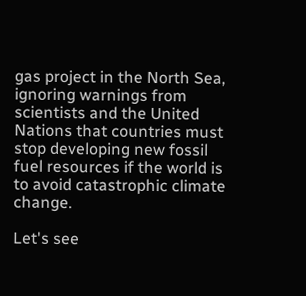gas project in the North Sea, ignoring warnings from scientists and the United Nations that countries must stop developing new fossil fuel resources if the world is to avoid catastrophic climate change.

Let's see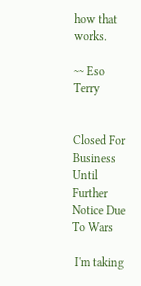how that works.

~~ Eso Terry


Closed For Business Until Further Notice Due To Wars

 I'm taking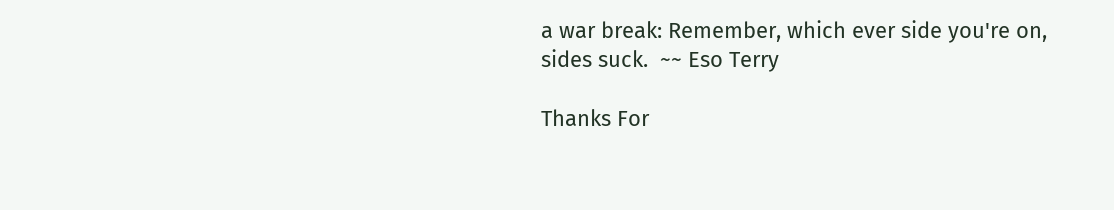a war break: Remember, which ever side you're on, sides suck.  ~~ Eso Terry

Thanks For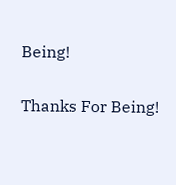Being!

Thanks For Being!